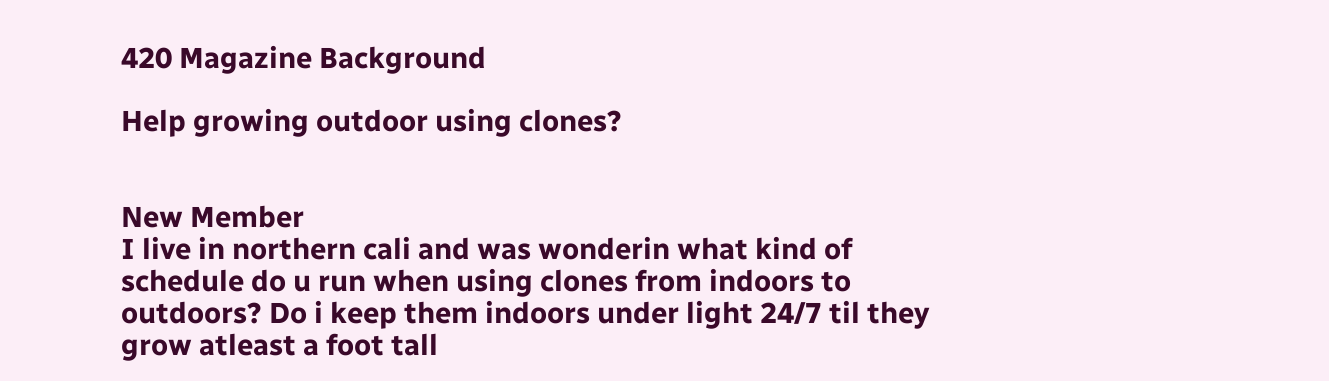420 Magazine Background

Help growing outdoor using clones?


New Member
I live in northern cali and was wonderin what kind of schedule do u run when using clones from indoors to outdoors? Do i keep them indoors under light 24/7 til they grow atleast a foot tall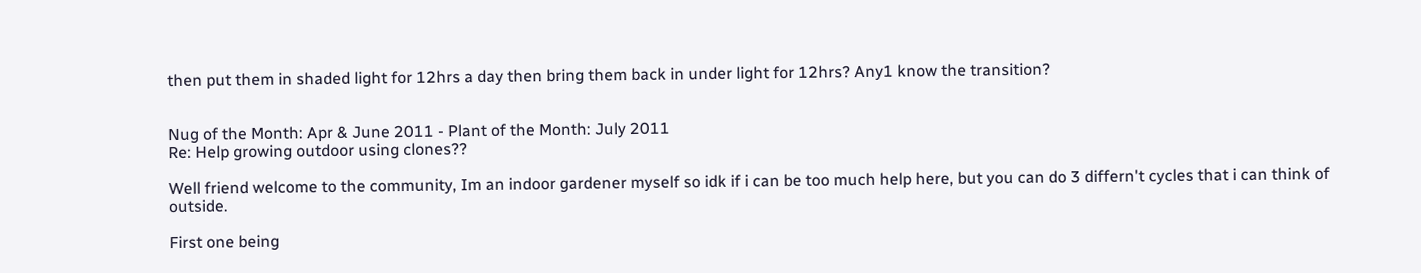then put them in shaded light for 12hrs a day then bring them back in under light for 12hrs? Any1 know the transition?


Nug of the Month: Apr & June 2011 - Plant of the Month: July 2011
Re: Help growing outdoor using clones??

Well friend welcome to the community, Im an indoor gardener myself so idk if i can be too much help here, but you can do 3 differn't cycles that i can think of outside.

First one being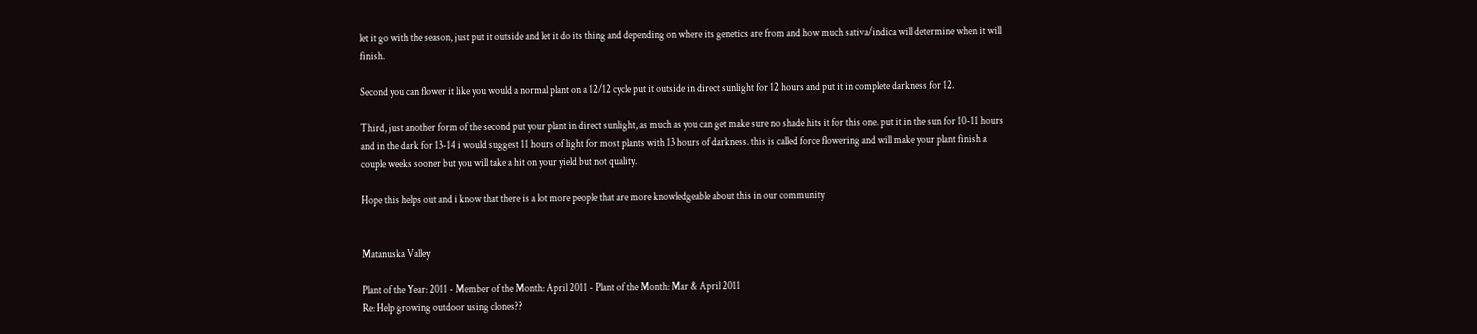let it go with the season, just put it outside and let it do its thing and depending on where its genetics are from and how much sativa/indica will determine when it will finish.

Second you can flower it like you would a normal plant on a 12/12 cycle put it outside in direct sunlight for 12 hours and put it in complete darkness for 12.

Third, just another form of the second put your plant in direct sunlight, as much as you can get make sure no shade hits it for this one. put it in the sun for 10-11 hours and in the dark for 13-14 i would suggest 11 hours of light for most plants with 13 hours of darkness. this is called force flowering and will make your plant finish a couple weeks sooner but you will take a hit on your yield but not quality.

Hope this helps out and i know that there is a lot more people that are more knowledgeable about this in our community


Matanuska Valley

Plant of the Year: 2011 - Member of the Month: April 2011 - Plant of the Month: Mar & April 2011
Re: Help growing outdoor using clones??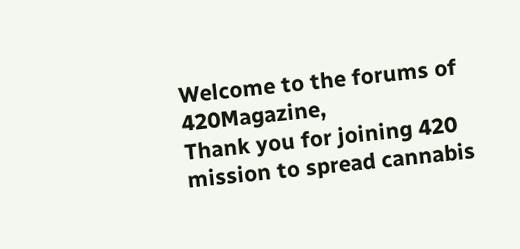Welcome to the forums of 420Magazine,
Thank you for joining 420 mission to spread cannabis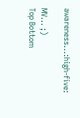awareness...:high-five:

MV... ;)
Top Bottom